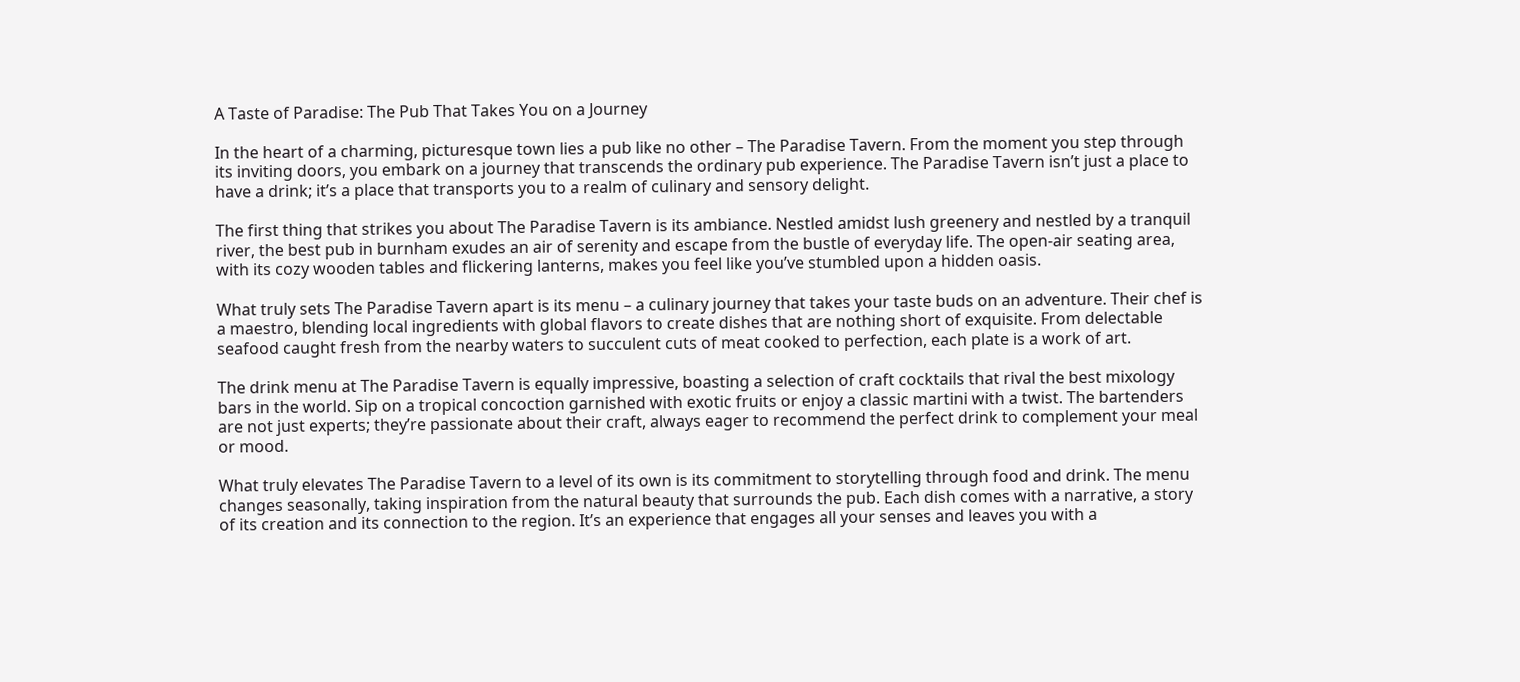A Taste of Paradise: The Pub That Takes You on a Journey

In the heart of a charming, picturesque town lies a pub like no other – The Paradise Tavern. From the moment you step through its inviting doors, you embark on a journey that transcends the ordinary pub experience. The Paradise Tavern isn’t just a place to have a drink; it’s a place that transports you to a realm of culinary and sensory delight.

The first thing that strikes you about The Paradise Tavern is its ambiance. Nestled amidst lush greenery and nestled by a tranquil river, the best pub in burnham exudes an air of serenity and escape from the bustle of everyday life. The open-air seating area, with its cozy wooden tables and flickering lanterns, makes you feel like you’ve stumbled upon a hidden oasis.

What truly sets The Paradise Tavern apart is its menu – a culinary journey that takes your taste buds on an adventure. Their chef is a maestro, blending local ingredients with global flavors to create dishes that are nothing short of exquisite. From delectable seafood caught fresh from the nearby waters to succulent cuts of meat cooked to perfection, each plate is a work of art.

The drink menu at The Paradise Tavern is equally impressive, boasting a selection of craft cocktails that rival the best mixology bars in the world. Sip on a tropical concoction garnished with exotic fruits or enjoy a classic martini with a twist. The bartenders are not just experts; they’re passionate about their craft, always eager to recommend the perfect drink to complement your meal or mood.

What truly elevates The Paradise Tavern to a level of its own is its commitment to storytelling through food and drink. The menu changes seasonally, taking inspiration from the natural beauty that surrounds the pub. Each dish comes with a narrative, a story of its creation and its connection to the region. It’s an experience that engages all your senses and leaves you with a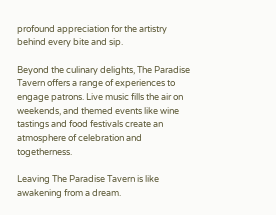profound appreciation for the artistry behind every bite and sip.

Beyond the culinary delights, The Paradise Tavern offers a range of experiences to engage patrons. Live music fills the air on weekends, and themed events like wine tastings and food festivals create an atmosphere of celebration and togetherness.

Leaving The Paradise Tavern is like awakening from a dream.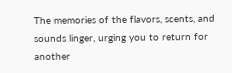The memories of the flavors, scents, and sounds linger, urging you to return for another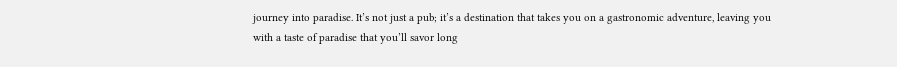journey into paradise. It’s not just a pub; it’s a destination that takes you on a gastronomic adventure, leaving you with a taste of paradise that you’ll savor long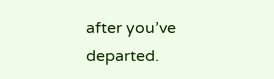after you’ve departed.